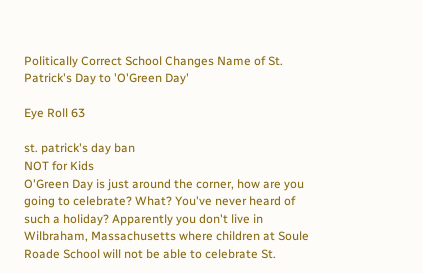Politically Correct School Changes Name of St. Patrick's Day to 'O'Green Day'

Eye Roll 63

st. patrick's day ban
NOT for Kids
O'Green Day is just around the corner, how are you going to celebrate? What? You've never heard of such a holiday? Apparently you don't live in Wilbraham, Massachusetts where children at Soule Roade School will not be able to celebrate St.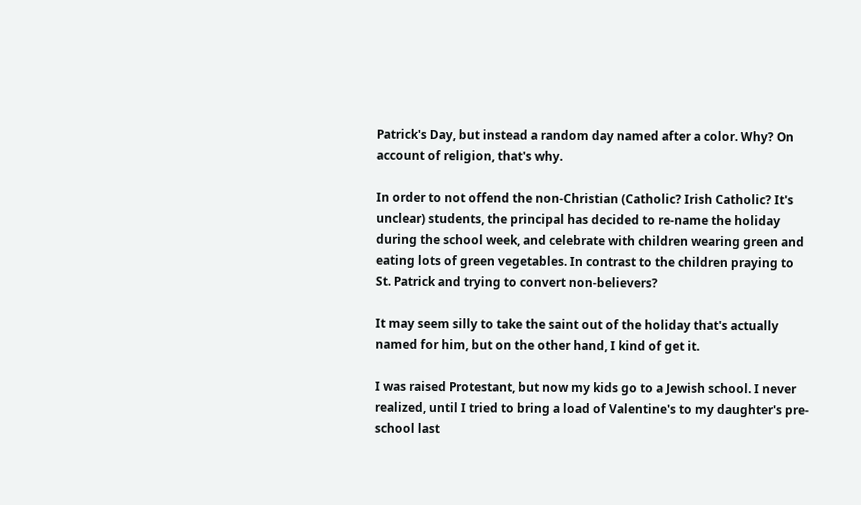Patrick's Day, but instead a random day named after a color. Why? On account of religion, that's why.

In order to not offend the non-Christian (Catholic? Irish Catholic? It's unclear) students, the principal has decided to re-name the holiday during the school week, and celebrate with children wearing green and eating lots of green vegetables. In contrast to the children praying to St. Patrick and trying to convert non-believers?

It may seem silly to take the saint out of the holiday that's actually named for him, but on the other hand, I kind of get it.

I was raised Protestant, but now my kids go to a Jewish school. I never realized, until I tried to bring a load of Valentine's to my daughter's pre-school last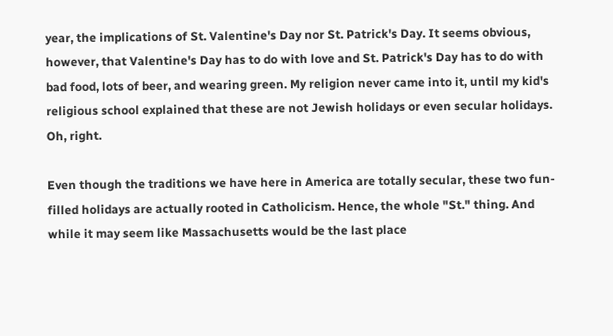year, the implications of St. Valentine's Day nor St. Patrick's Day. It seems obvious, however, that Valentine's Day has to do with love and St. Patrick's Day has to do with bad food, lots of beer, and wearing green. My religion never came into it, until my kid's religious school explained that these are not Jewish holidays or even secular holidays. Oh, right.

Even though the traditions we have here in America are totally secular, these two fun-filled holidays are actually rooted in Catholicism. Hence, the whole "St." thing. And while it may seem like Massachusetts would be the last place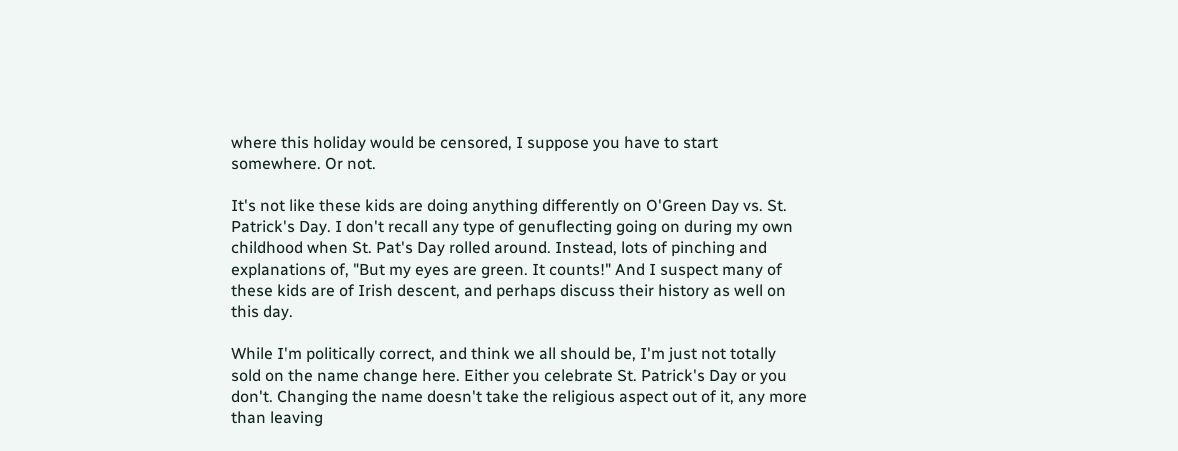where this holiday would be censored, I suppose you have to start somewhere. Or not.

It's not like these kids are doing anything differently on O'Green Day vs. St. Patrick's Day. I don't recall any type of genuflecting going on during my own childhood when St. Pat's Day rolled around. Instead, lots of pinching and explanations of, "But my eyes are green. It counts!" And I suspect many of these kids are of Irish descent, and perhaps discuss their history as well on this day.

While I'm politically correct, and think we all should be, I'm just not totally sold on the name change here. Either you celebrate St. Patrick's Day or you don't. Changing the name doesn't take the religious aspect out of it, any more than leaving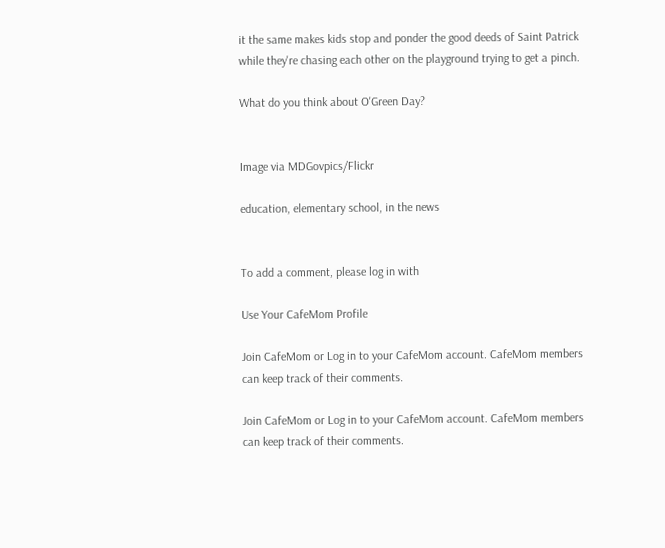it the same makes kids stop and ponder the good deeds of Saint Patrick while they're chasing each other on the playground trying to get a pinch.

What do you think about O'Green Day?


Image via MDGovpics/Flickr

education, elementary school, in the news


To add a comment, please log in with

Use Your CafeMom Profile

Join CafeMom or Log in to your CafeMom account. CafeMom members can keep track of their comments.

Join CafeMom or Log in to your CafeMom account. CafeMom members can keep track of their comments.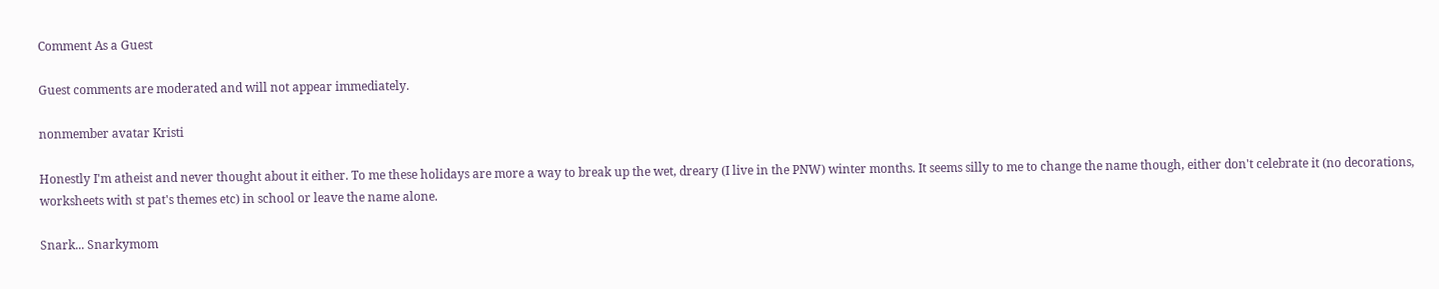Comment As a Guest

Guest comments are moderated and will not appear immediately.

nonmember avatar Kristi

Honestly I'm atheist and never thought about it either. To me these holidays are more a way to break up the wet, dreary (I live in the PNW) winter months. It seems silly to me to change the name though, either don't celebrate it (no decorations, worksheets with st pat's themes etc) in school or leave the name alone.

Snark... Snarkymom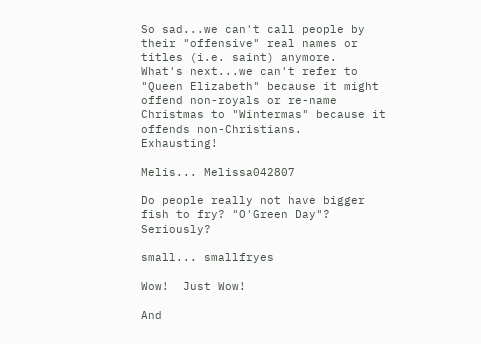So sad...we can't call people by their "offensive" real names or titles (i.e. saint) anymore.  What's next...we can't refer to "Queen Elizabeth" because it might offend non-royals or re-name Christmas to "Wintermas" because it offends non-Christians.  Exhausting!

Melis... Melissa042807

Do people really not have bigger fish to fry? "O'Green Day"? Seriously?

small... smallfryes

Wow!  Just Wow!

And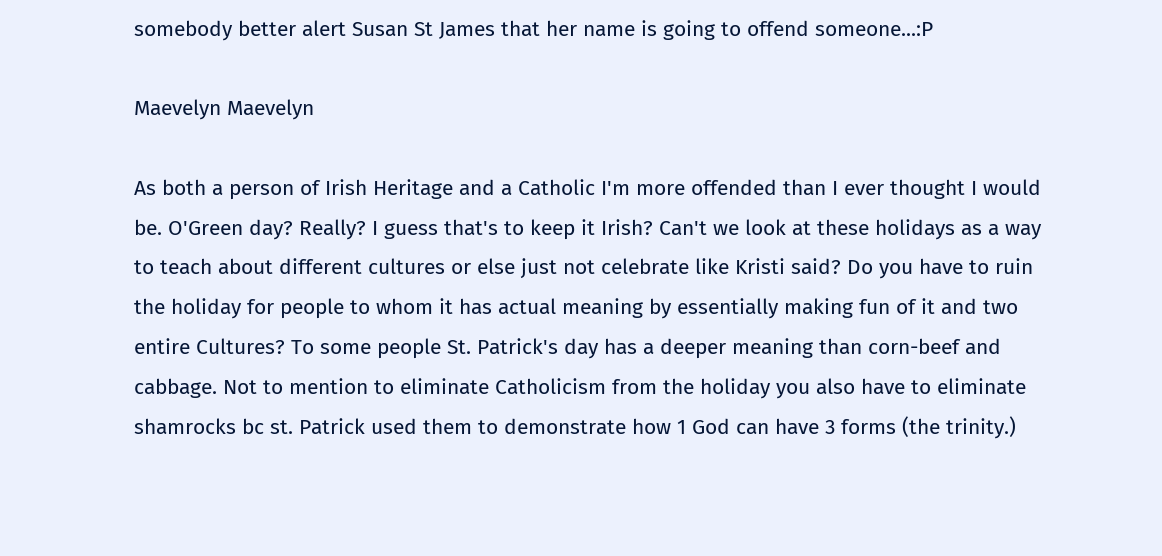somebody better alert Susan St James that her name is going to offend someone...:P

Maevelyn Maevelyn

As both a person of Irish Heritage and a Catholic I'm more offended than I ever thought I would be. O'Green day? Really? I guess that's to keep it Irish? Can't we look at these holidays as a way to teach about different cultures or else just not celebrate like Kristi said? Do you have to ruin the holiday for people to whom it has actual meaning by essentially making fun of it and two entire Cultures? To some people St. Patrick's day has a deeper meaning than corn-beef and cabbage. Not to mention to eliminate Catholicism from the holiday you also have to eliminate shamrocks bc st. Patrick used them to demonstrate how 1 God can have 3 forms (the trinity.)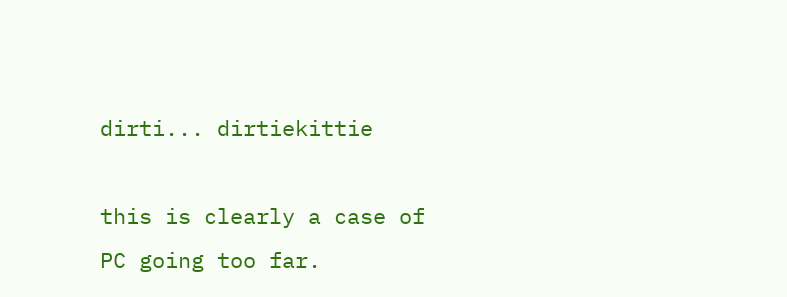dirti... dirtiekittie

this is clearly a case of PC going too far.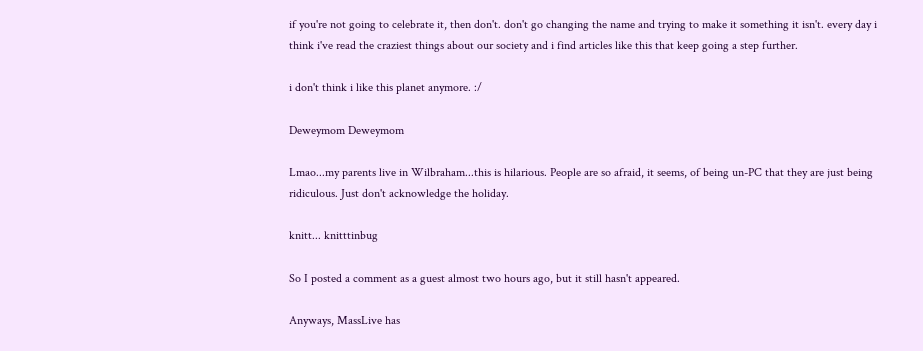if you're not going to celebrate it, then don't. don't go changing the name and trying to make it something it isn't. every day i think i've read the craziest things about our society and i find articles like this that keep going a step further.

i don't think i like this planet anymore. :/

Deweymom Deweymom

Lmao...my parents live in Wilbraham...this is hilarious. People are so afraid, it seems, of being un-PC that they are just being ridiculous. Just don't acknowledge the holiday.

knitt... knitttinbug

So I posted a comment as a guest almost two hours ago, but it still hasn't appeared.

Anyways, MassLive has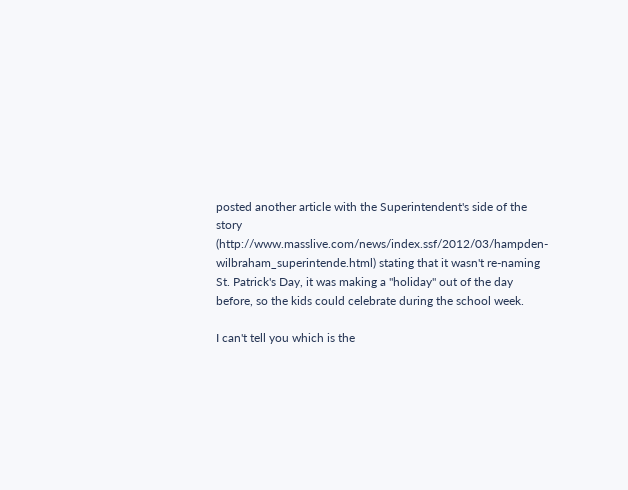posted another article with the Superintendent's side of the story (http://www.masslive.com/news/index.ssf/2012/03/hampden-wilbraham_superintende.html) stating that it wasn't re-naming St. Patrick's Day, it was making a "holiday" out of the day before, so the kids could celebrate during the school week.

I can't tell you which is the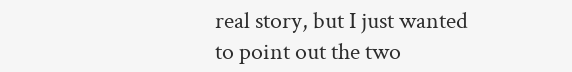real story, but I just wanted to point out the two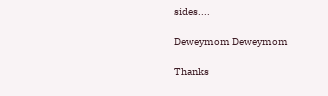sides....

Deweymom Deweymom

Thanks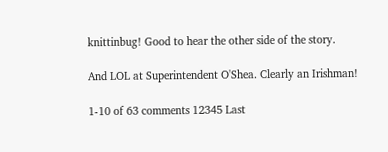knittinbug! Good to hear the other side of the story.

And LOL at Superintendent O'Shea. Clearly an Irishman!

1-10 of 63 comments 12345 Last